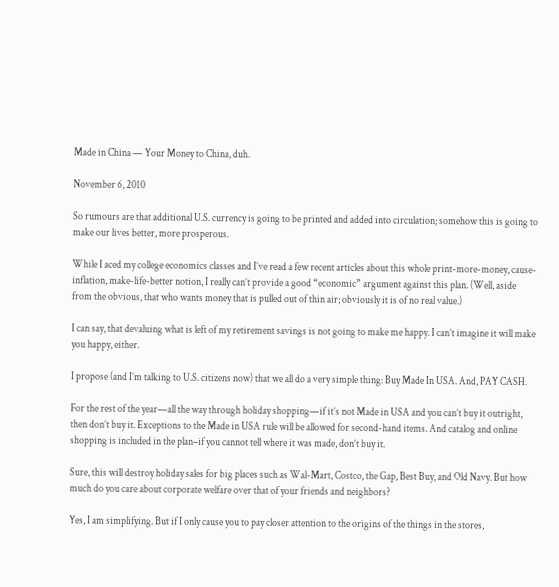Made in China — Your Money to China, duh.

November 6, 2010

So rumours are that additional U.S. currency is going to be printed and added into circulation; somehow this is going to make our lives better, more prosperous.

While I aced my college economics classes and I’ve read a few recent articles about this whole print-more-money, cause-inflation, make-life-better notion, I really can’t provide a good “economic” argument against this plan. (Well, aside from the obvious, that who wants money that is pulled out of thin air; obviously it is of no real value.)

I can say, that devaluing what is left of my retirement savings is not going to make me happy. I can’t imagine it will make you happy, either.

I propose (and I’m talking to U.S. citizens now) that we all do a very simple thing: Buy Made In USA. And, PAY CASH.

For the rest of the year—all the way through holiday shopping—if it’s not Made in USA and you can’t buy it outright, then don’t buy it. Exceptions to the Made in USA rule will be allowed for second-hand items. And catalog and online shopping is included in the plan–if you cannot tell where it was made, don’t buy it.

Sure, this will destroy holiday sales for big places such as Wal-Mart, Costco, the Gap, Best Buy, and Old Navy. But how much do you care about corporate welfare over that of your friends and neighbors?

Yes, I am simplifying. But if I only cause you to pay closer attention to the origins of the things in the stores,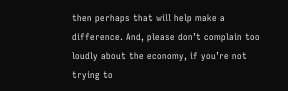then perhaps that will help make a difference. And, please don’t complain too loudly about the economy, if you’re not trying to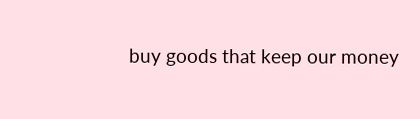buy goods that keep our money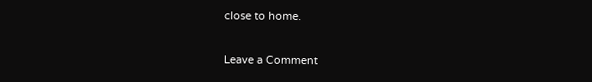close to home.

Leave a Comment